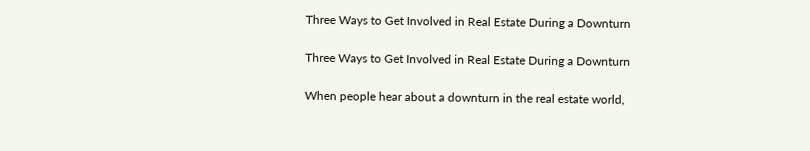Three Ways to Get Involved in Real Estate During a Downturn

Three Ways to Get Involved in Real Estate During a Downturn

When people hear about a downturn in the real estate world,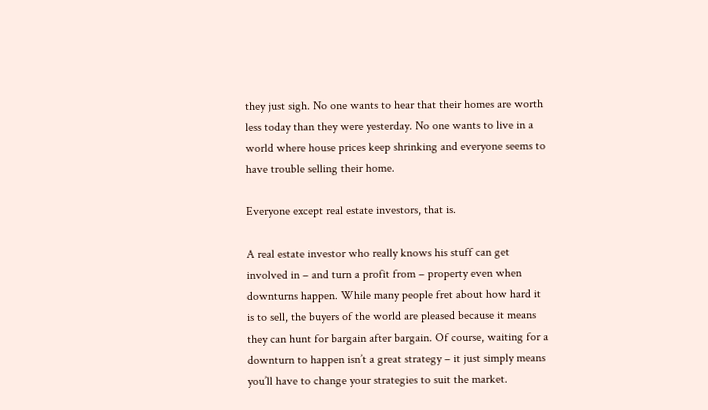they just sigh. No one wants to hear that their homes are worth less today than they were yesterday. No one wants to live in a world where house prices keep shrinking and everyone seems to have trouble selling their home.

Everyone except real estate investors, that is.

A real estate investor who really knows his stuff can get involved in – and turn a profit from – property even when downturns happen. While many people fret about how hard it is to sell, the buyers of the world are pleased because it means they can hunt for bargain after bargain. Of course, waiting for a downturn to happen isn’t a great strategy – it just simply means you’ll have to change your strategies to suit the market.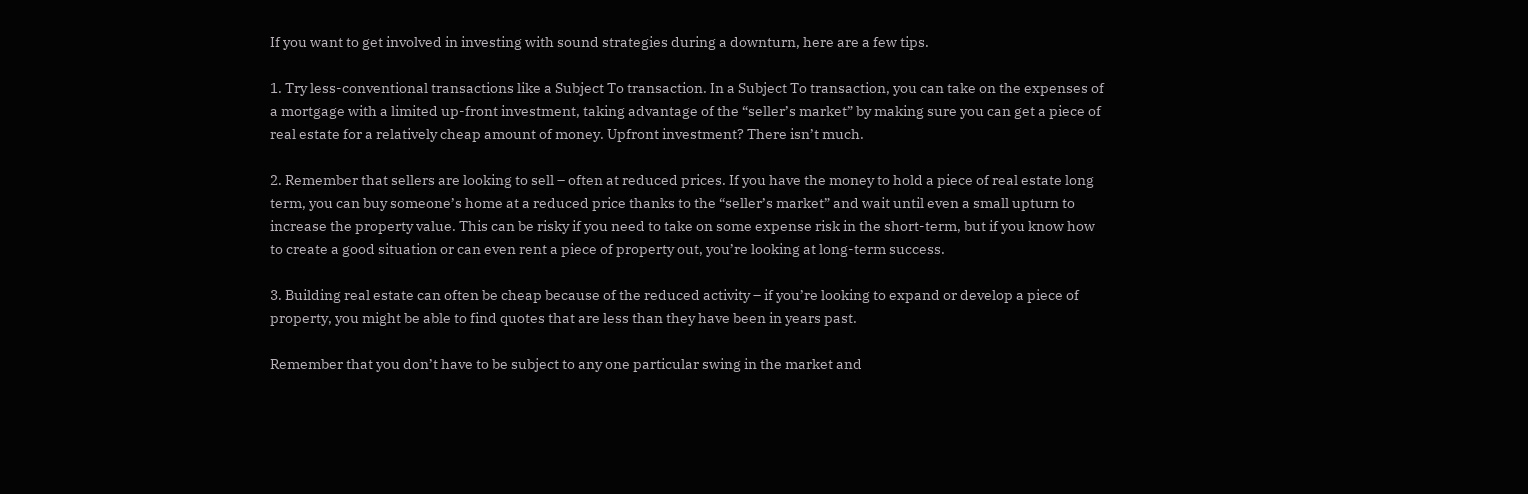If you want to get involved in investing with sound strategies during a downturn, here are a few tips.

1. Try less-conventional transactions like a Subject To transaction. In a Subject To transaction, you can take on the expenses of a mortgage with a limited up-front investment, taking advantage of the “seller’s market” by making sure you can get a piece of real estate for a relatively cheap amount of money. Upfront investment? There isn’t much.

2. Remember that sellers are looking to sell – often at reduced prices. If you have the money to hold a piece of real estate long term, you can buy someone’s home at a reduced price thanks to the “seller’s market” and wait until even a small upturn to increase the property value. This can be risky if you need to take on some expense risk in the short-term, but if you know how to create a good situation or can even rent a piece of property out, you’re looking at long-term success.

3. Building real estate can often be cheap because of the reduced activity – if you’re looking to expand or develop a piece of property, you might be able to find quotes that are less than they have been in years past.

Remember that you don’t have to be subject to any one particular swing in the market and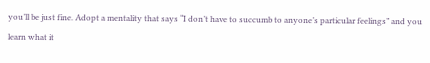you’ll be just fine. Adopt a mentality that says “I don’t have to succumb to anyone’s particular feelings” and you learn what it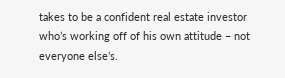takes to be a confident real estate investor who’s working off of his own attitude – not everyone else’s.